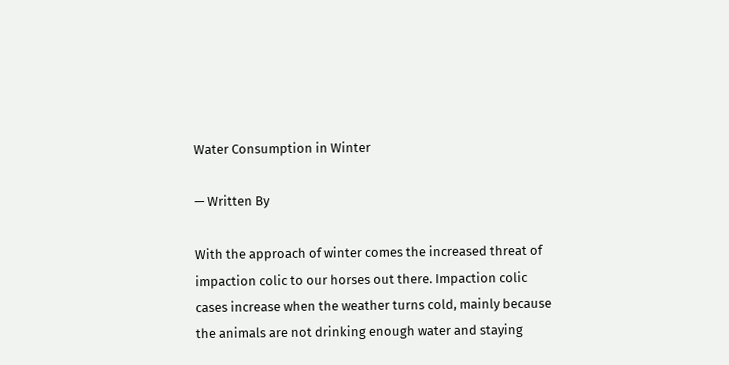Water Consumption in Winter

— Written By

With the approach of winter comes the increased threat of impaction colic to our horses out there. Impaction colic cases increase when the weather turns cold, mainly because the animals are not drinking enough water and staying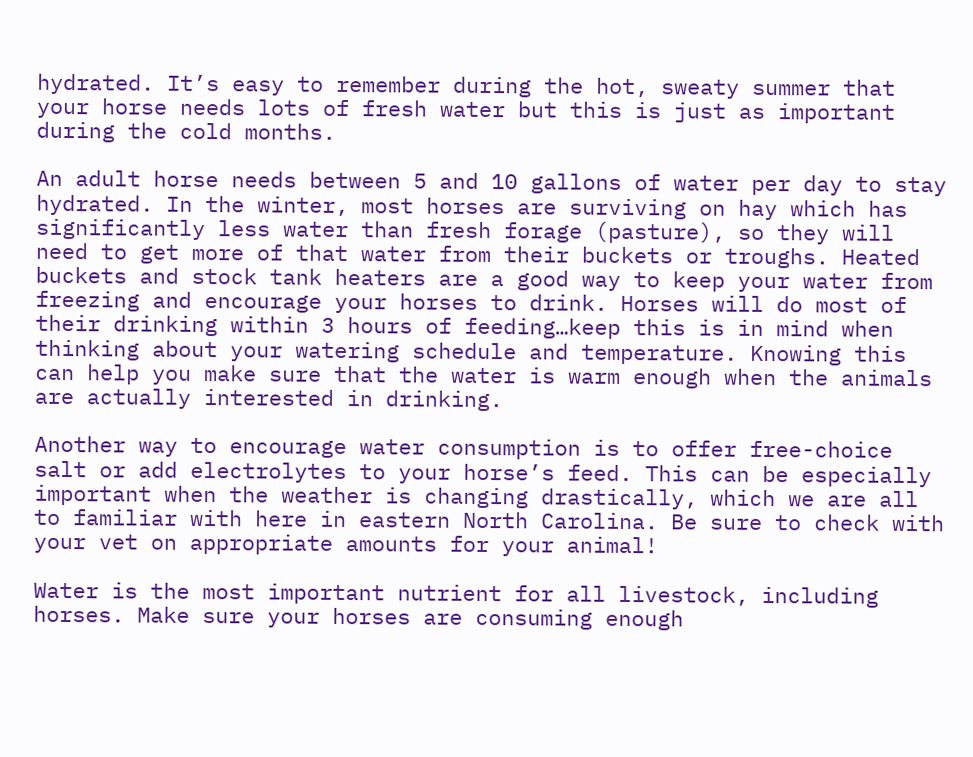hydrated. It’s easy to remember during the hot, sweaty summer that your horse needs lots of fresh water but this is just as important during the cold months.

An adult horse needs between 5 and 10 gallons of water per day to stay hydrated. In the winter, most horses are surviving on hay which has significantly less water than fresh forage (pasture), so they will need to get more of that water from their buckets or troughs. Heated buckets and stock tank heaters are a good way to keep your water from freezing and encourage your horses to drink. Horses will do most of their drinking within 3 hours of feeding…keep this is in mind when thinking about your watering schedule and temperature. Knowing this can help you make sure that the water is warm enough when the animals are actually interested in drinking.

Another way to encourage water consumption is to offer free-choice salt or add electrolytes to your horse’s feed. This can be especially important when the weather is changing drastically, which we are all to familiar with here in eastern North Carolina. Be sure to check with your vet on appropriate amounts for your animal!

Water is the most important nutrient for all livestock, including horses. Make sure your horses are consuming enough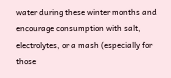water during these winter months and encourage consumption with salt, electrolytes, or a mash (especially for those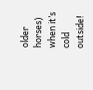older horses) when it’s cold outside!